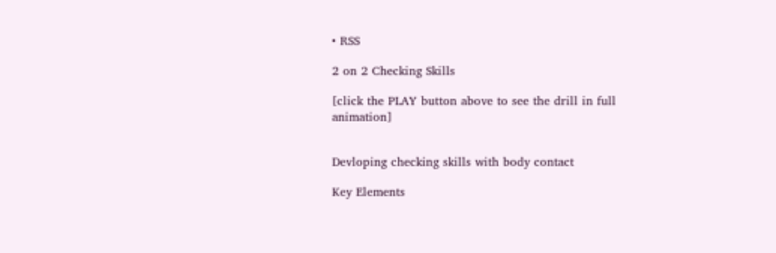• RSS

2 on 2 Checking Skills

[click the PLAY button above to see the drill in full animation]


Devloping checking skills with body contact

Key Elements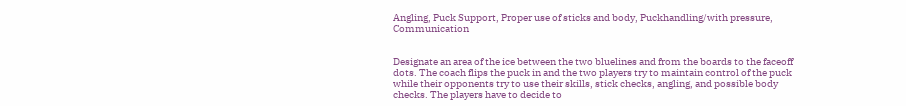Angling, Puck Support, Proper use of sticks and body, Puckhandling/with pressure, Communication


Designate an area of the ice between the two bluelines and from the boards to the faceoff dots. The coach flips the puck in and the two players try to maintain control of the puck while their opponents try to use their skills, stick checks, angling, and possible body checks. The players have to decide to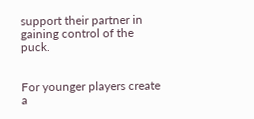support their partner in gaining control of the puck.


For younger players create a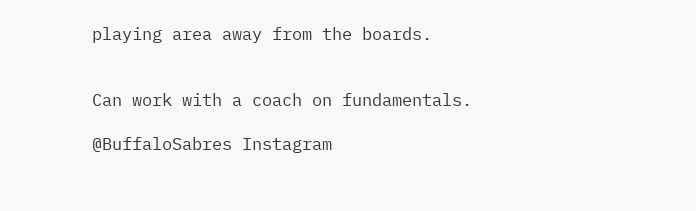playing area away from the boards.


Can work with a coach on fundamentals.

@BuffaloSabres Instagram